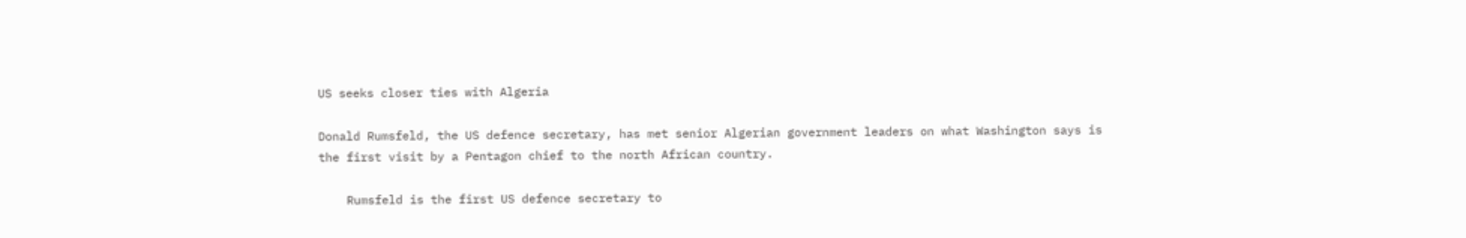US seeks closer ties with Algeria

Donald Rumsfeld, the US defence secretary, has met senior Algerian government leaders on what Washington says is the first visit by a Pentagon chief to the north African country.

    Rumsfeld is the first US defence secretary to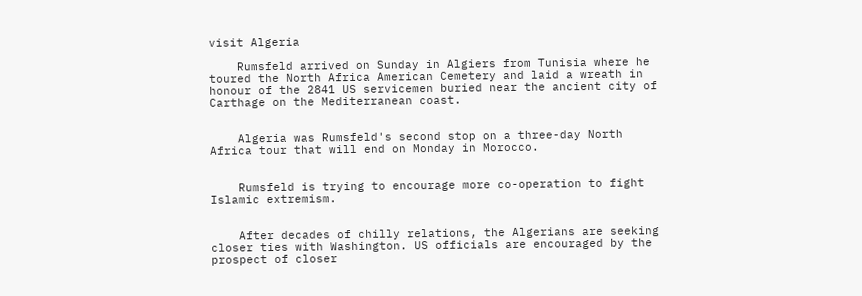visit Algeria

    Rumsfeld arrived on Sunday in Algiers from Tunisia where he toured the North Africa American Cemetery and laid a wreath in honour of the 2841 US servicemen buried near the ancient city of Carthage on the Mediterranean coast.


    Algeria was Rumsfeld's second stop on a three-day North Africa tour that will end on Monday in Morocco.


    Rumsfeld is trying to encourage more co-operation to fight Islamic extremism.


    After decades of chilly relations, the Algerians are seeking closer ties with Washington. US officials are encouraged by the prospect of closer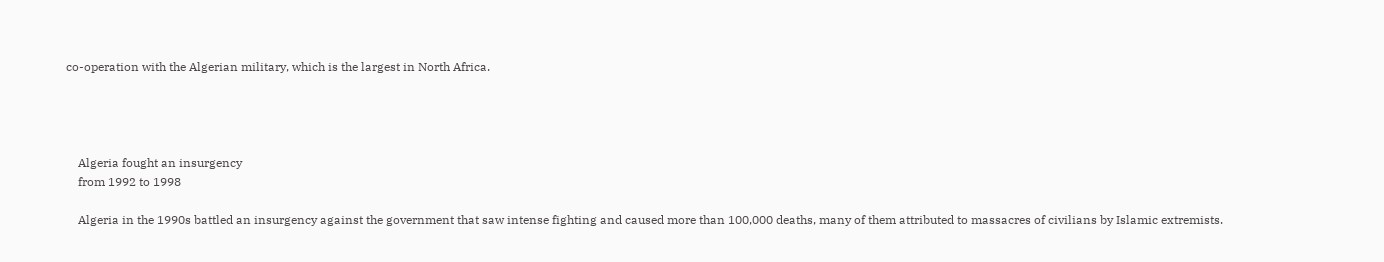co-operation with the Algerian military, which is the largest in North Africa.




    Algeria fought an insurgency
    from 1992 to 1998

    Algeria in the 1990s battled an insurgency against the government that saw intense fighting and caused more than 100,000 deaths, many of them attributed to massacres of civilians by Islamic extremists.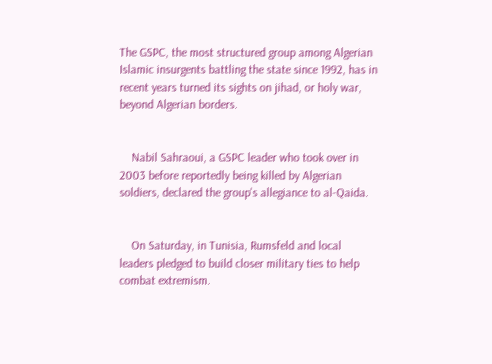The GSPC, the most structured group among Algerian Islamic insurgents battling the state since 1992, has in recent years turned its sights on jihad, or holy war, beyond Algerian borders.


    Nabil Sahraoui, a GSPC leader who took over in 2003 before reportedly being killed by Algerian soldiers, declared the group's allegiance to al-Qaida.


    On Saturday, in Tunisia, Rumsfeld and local leaders pledged to build closer military ties to help combat extremism.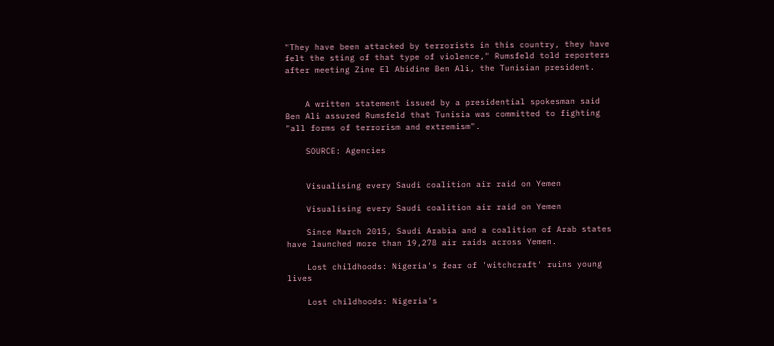"They have been attacked by terrorists in this country, they have felt the sting of that type of violence," Rumsfeld told reporters after meeting Zine El Abidine Ben Ali, the Tunisian president.


    A written statement issued by a presidential spokesman said Ben Ali assured Rumsfeld that Tunisia was committed to fighting "all forms of terrorism and extremism".

    SOURCE: Agencies


    Visualising every Saudi coalition air raid on Yemen

    Visualising every Saudi coalition air raid on Yemen

    Since March 2015, Saudi Arabia and a coalition of Arab states have launched more than 19,278 air raids across Yemen.

    Lost childhoods: Nigeria's fear of 'witchcraft' ruins young lives

    Lost childhoods: Nigeria's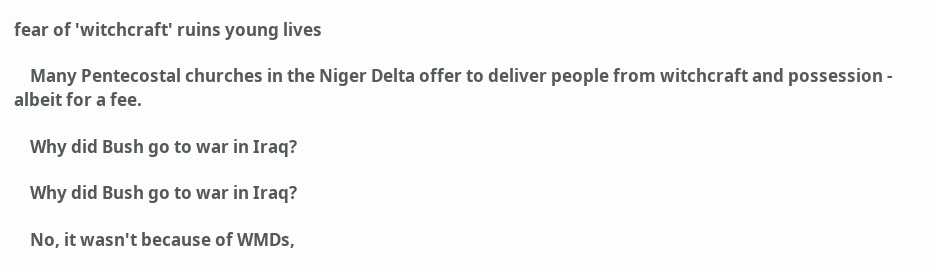fear of 'witchcraft' ruins young lives

    Many Pentecostal churches in the Niger Delta offer to deliver people from witchcraft and possession - albeit for a fee.

    Why did Bush go to war in Iraq?

    Why did Bush go to war in Iraq?

    No, it wasn't because of WMDs,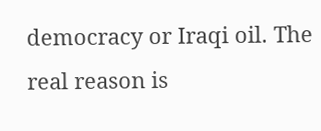democracy or Iraqi oil. The real reason is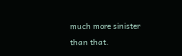much more sinister than that.